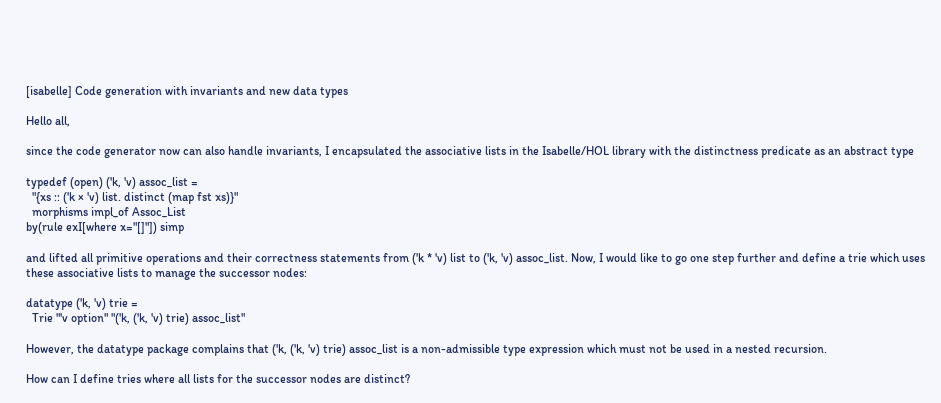[isabelle] Code generation with invariants and new data types

Hello all,

since the code generator now can also handle invariants, I encapsulated the associative lists in the Isabelle/HOL library with the distinctness predicate as an abstract type

typedef (open) ('k, 'v) assoc_list =
  "{xs :: ('k × 'v) list. distinct (map fst xs)}"
  morphisms impl_of Assoc_List
by(rule exI[where x="[]"]) simp

and lifted all primitive operations and their correctness statements from ('k * 'v) list to ('k, 'v) assoc_list. Now, I would like to go one step further and define a trie which uses these associative lists to manage the successor nodes:

datatype ('k, 'v) trie =
  Trie "'v option" "('k, ('k, 'v) trie) assoc_list"

However, the datatype package complains that ('k, ('k, 'v) trie) assoc_list is a non-admissible type expression which must not be used in a nested recursion.

How can I define tries where all lists for the successor nodes are distinct?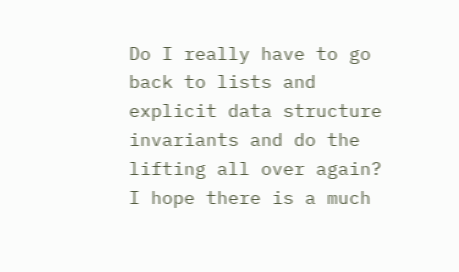Do I really have to go back to lists and explicit data structure invariants and do the lifting all over again? I hope there is a much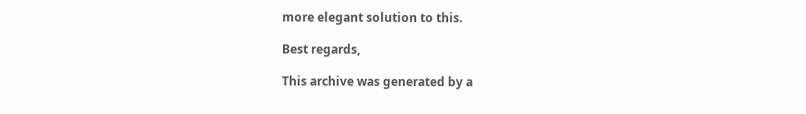more elegant solution to this.

Best regards,

This archive was generated by a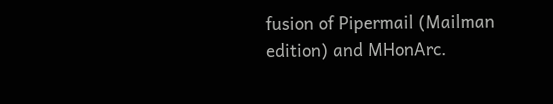fusion of Pipermail (Mailman edition) and MHonArc.